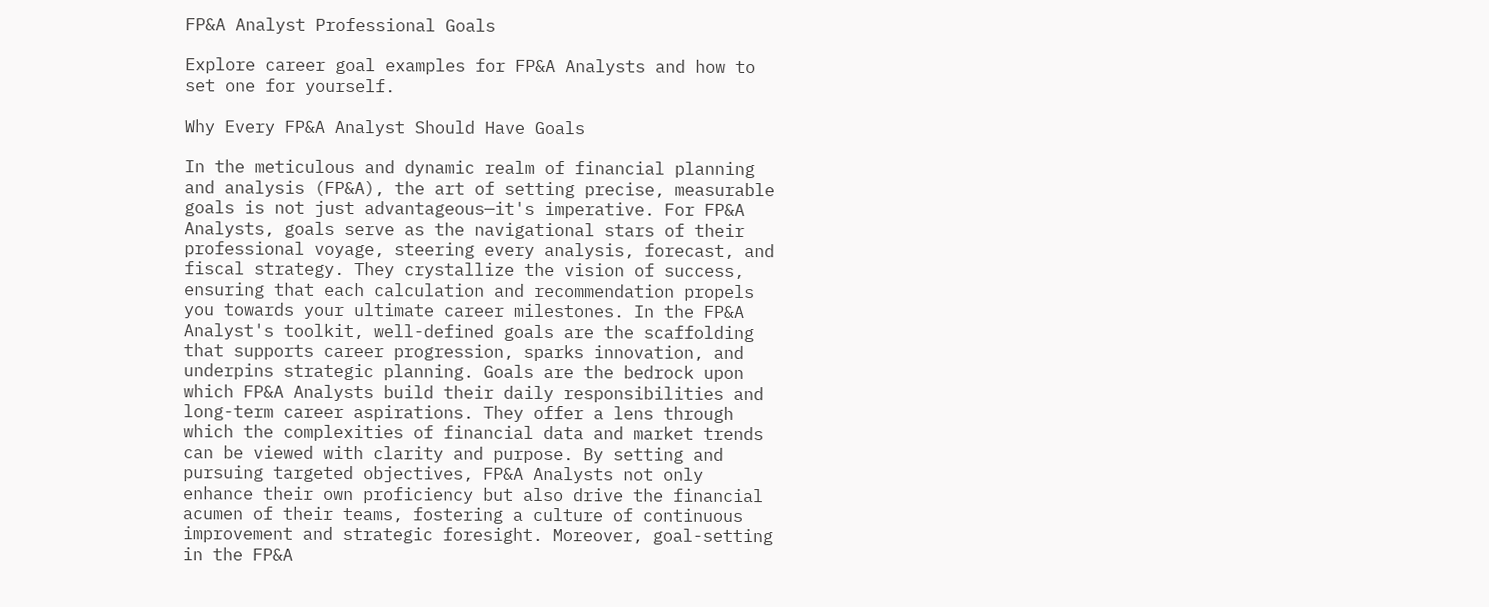FP&A Analyst Professional Goals

Explore career goal examples for FP&A Analysts and how to set one for yourself.

Why Every FP&A Analyst Should Have Goals

In the meticulous and dynamic realm of financial planning and analysis (FP&A), the art of setting precise, measurable goals is not just advantageous—it's imperative. For FP&A Analysts, goals serve as the navigational stars of their professional voyage, steering every analysis, forecast, and fiscal strategy. They crystallize the vision of success, ensuring that each calculation and recommendation propels you towards your ultimate career milestones. In the FP&A Analyst's toolkit, well-defined goals are the scaffolding that supports career progression, sparks innovation, and underpins strategic planning. Goals are the bedrock upon which FP&A Analysts build their daily responsibilities and long-term career aspirations. They offer a lens through which the complexities of financial data and market trends can be viewed with clarity and purpose. By setting and pursuing targeted objectives, FP&A Analysts not only enhance their own proficiency but also drive the financial acumen of their teams, fostering a culture of continuous improvement and strategic foresight. Moreover, goal-setting in the FP&A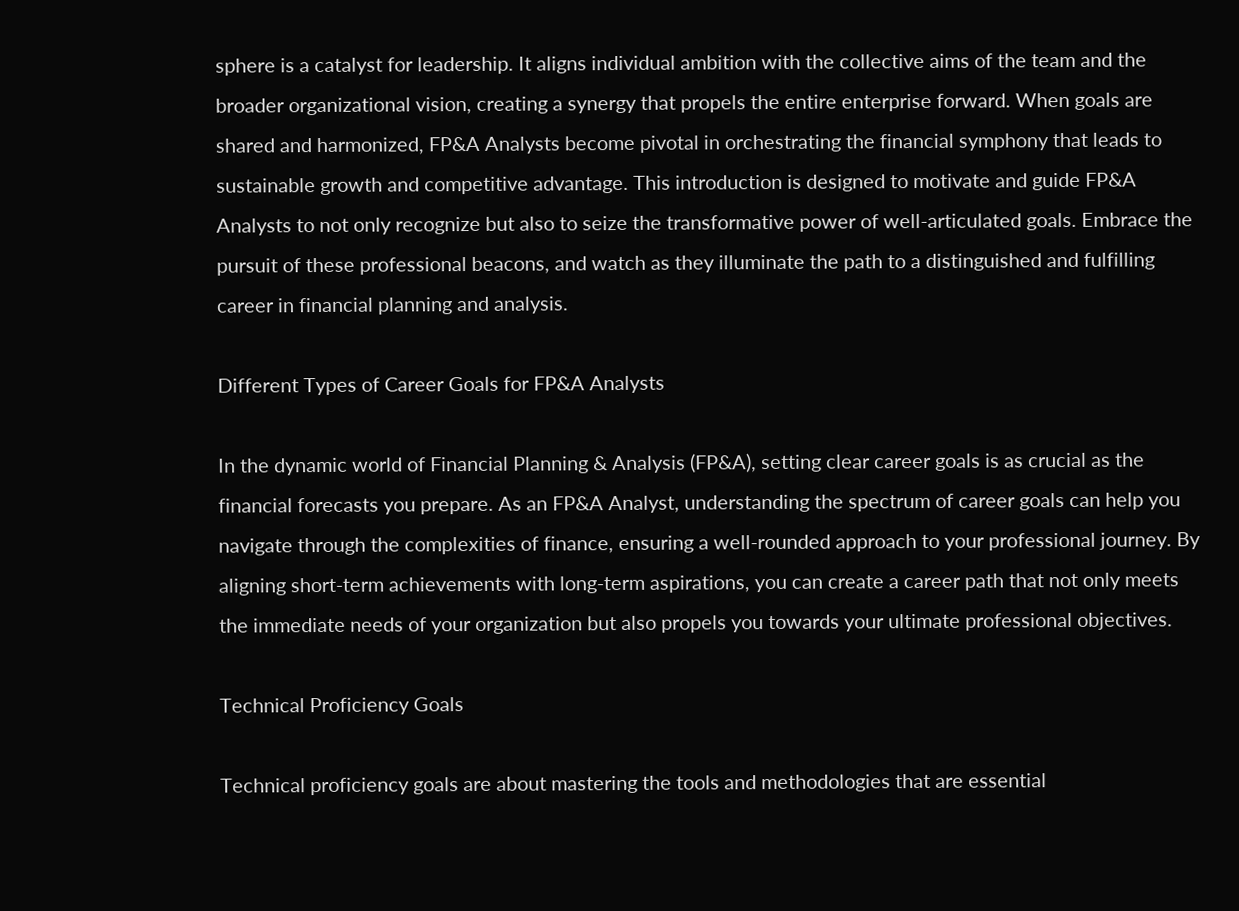sphere is a catalyst for leadership. It aligns individual ambition with the collective aims of the team and the broader organizational vision, creating a synergy that propels the entire enterprise forward. When goals are shared and harmonized, FP&A Analysts become pivotal in orchestrating the financial symphony that leads to sustainable growth and competitive advantage. This introduction is designed to motivate and guide FP&A Analysts to not only recognize but also to seize the transformative power of well-articulated goals. Embrace the pursuit of these professional beacons, and watch as they illuminate the path to a distinguished and fulfilling career in financial planning and analysis.

Different Types of Career Goals for FP&A Analysts

In the dynamic world of Financial Planning & Analysis (FP&A), setting clear career goals is as crucial as the financial forecasts you prepare. As an FP&A Analyst, understanding the spectrum of career goals can help you navigate through the complexities of finance, ensuring a well-rounded approach to your professional journey. By aligning short-term achievements with long-term aspirations, you can create a career path that not only meets the immediate needs of your organization but also propels you towards your ultimate professional objectives.

Technical Proficiency Goals

Technical proficiency goals are about mastering the tools and methodologies that are essential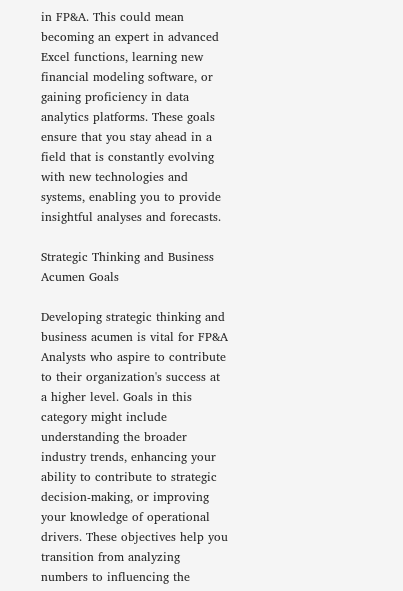in FP&A. This could mean becoming an expert in advanced Excel functions, learning new financial modeling software, or gaining proficiency in data analytics platforms. These goals ensure that you stay ahead in a field that is constantly evolving with new technologies and systems, enabling you to provide insightful analyses and forecasts.

Strategic Thinking and Business Acumen Goals

Developing strategic thinking and business acumen is vital for FP&A Analysts who aspire to contribute to their organization's success at a higher level. Goals in this category might include understanding the broader industry trends, enhancing your ability to contribute to strategic decision-making, or improving your knowledge of operational drivers. These objectives help you transition from analyzing numbers to influencing the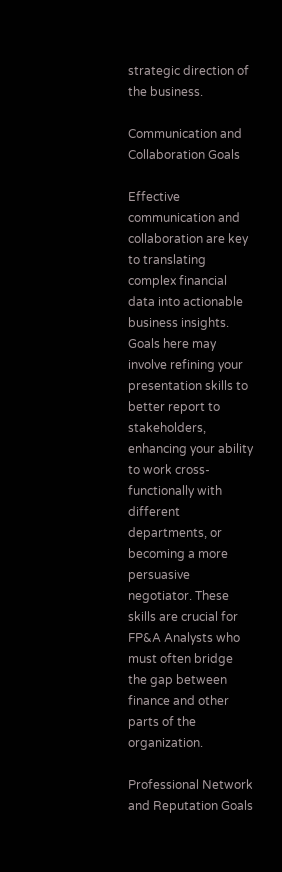strategic direction of the business.

Communication and Collaboration Goals

Effective communication and collaboration are key to translating complex financial data into actionable business insights. Goals here may involve refining your presentation skills to better report to stakeholders, enhancing your ability to work cross-functionally with different departments, or becoming a more persuasive negotiator. These skills are crucial for FP&A Analysts who must often bridge the gap between finance and other parts of the organization.

Professional Network and Reputation Goals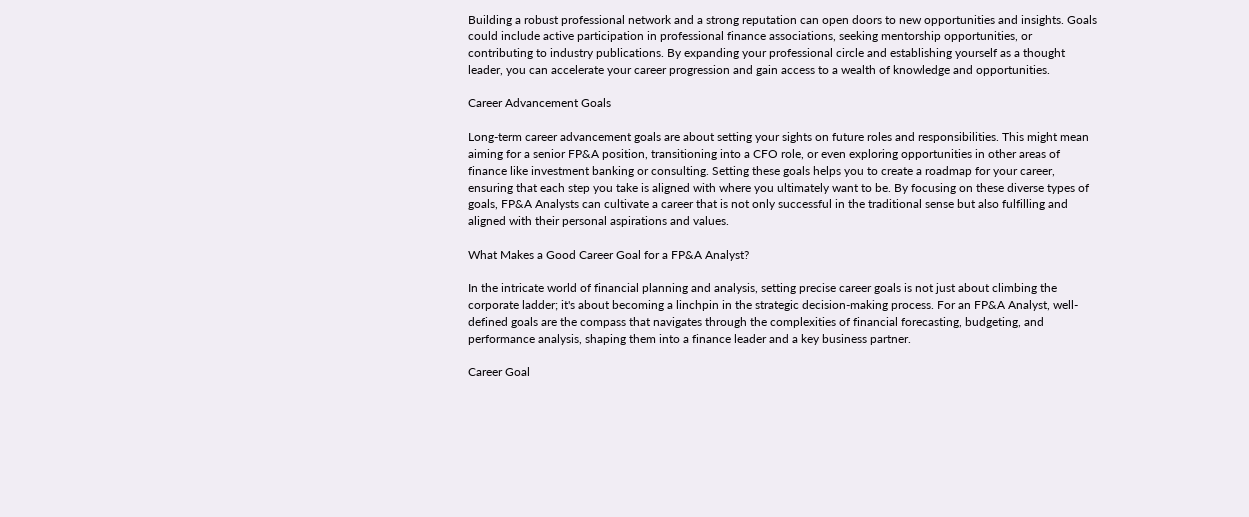Building a robust professional network and a strong reputation can open doors to new opportunities and insights. Goals could include active participation in professional finance associations, seeking mentorship opportunities, or contributing to industry publications. By expanding your professional circle and establishing yourself as a thought leader, you can accelerate your career progression and gain access to a wealth of knowledge and opportunities.

Career Advancement Goals

Long-term career advancement goals are about setting your sights on future roles and responsibilities. This might mean aiming for a senior FP&A position, transitioning into a CFO role, or even exploring opportunities in other areas of finance like investment banking or consulting. Setting these goals helps you to create a roadmap for your career, ensuring that each step you take is aligned with where you ultimately want to be. By focusing on these diverse types of goals, FP&A Analysts can cultivate a career that is not only successful in the traditional sense but also fulfilling and aligned with their personal aspirations and values.

What Makes a Good Career Goal for a FP&A Analyst?

In the intricate world of financial planning and analysis, setting precise career goals is not just about climbing the corporate ladder; it's about becoming a linchpin in the strategic decision-making process. For an FP&A Analyst, well-defined goals are the compass that navigates through the complexities of financial forecasting, budgeting, and performance analysis, shaping them into a finance leader and a key business partner.

Career Goal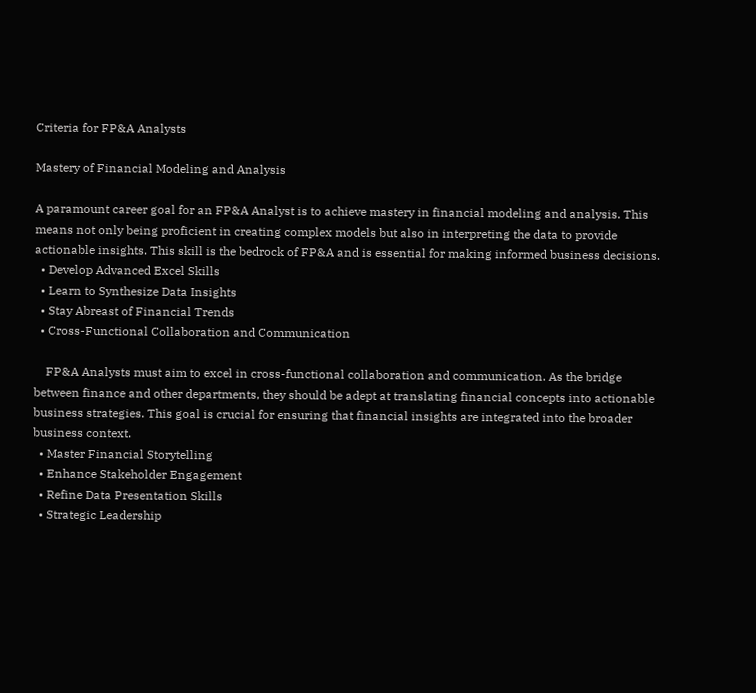Criteria for FP&A Analysts

Mastery of Financial Modeling and Analysis

A paramount career goal for an FP&A Analyst is to achieve mastery in financial modeling and analysis. This means not only being proficient in creating complex models but also in interpreting the data to provide actionable insights. This skill is the bedrock of FP&A and is essential for making informed business decisions.
  • Develop Advanced Excel Skills
  • Learn to Synthesize Data Insights
  • Stay Abreast of Financial Trends
  • Cross-Functional Collaboration and Communication

    FP&A Analysts must aim to excel in cross-functional collaboration and communication. As the bridge between finance and other departments, they should be adept at translating financial concepts into actionable business strategies. This goal is crucial for ensuring that financial insights are integrated into the broader business context.
  • Master Financial Storytelling
  • Enhance Stakeholder Engagement
  • Refine Data Presentation Skills
  • Strategic Leadership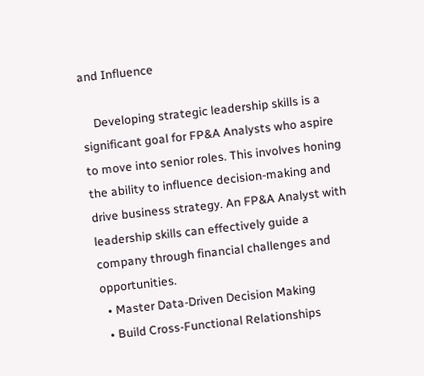and Influence

    Developing strategic leadership skills is a significant goal for FP&A Analysts who aspire to move into senior roles. This involves honing the ability to influence decision-making and drive business strategy. An FP&A Analyst with leadership skills can effectively guide a company through financial challenges and opportunities.
  • Master Data-Driven Decision Making
  • Build Cross-Functional Relationships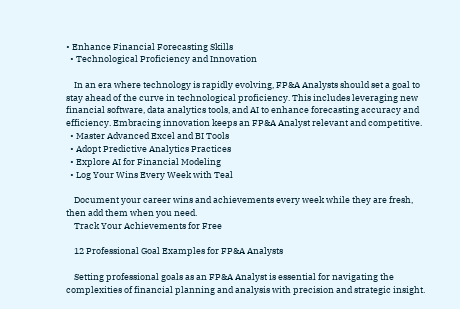• Enhance Financial Forecasting Skills
  • Technological Proficiency and Innovation

    In an era where technology is rapidly evolving, FP&A Analysts should set a goal to stay ahead of the curve in technological proficiency. This includes leveraging new financial software, data analytics tools, and AI to enhance forecasting accuracy and efficiency. Embracing innovation keeps an FP&A Analyst relevant and competitive.
  • Master Advanced Excel and BI Tools
  • Adopt Predictive Analytics Practices
  • Explore AI for Financial Modeling
  • Log Your Wins Every Week with Teal

    Document your career wins and achievements every week while they are fresh, then add them when you need.
    Track Your Achievements for Free

    12 Professional Goal Examples for FP&A Analysts

    Setting professional goals as an FP&A Analyst is essential for navigating the complexities of financial planning and analysis with precision and strategic insight.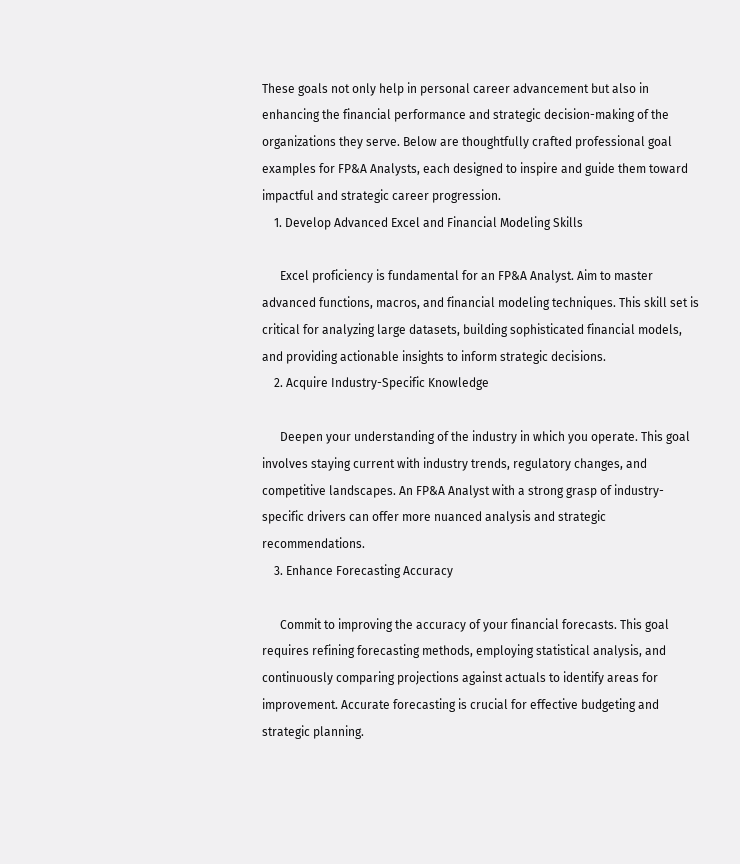These goals not only help in personal career advancement but also in enhancing the financial performance and strategic decision-making of the organizations they serve. Below are thoughtfully crafted professional goal examples for FP&A Analysts, each designed to inspire and guide them toward impactful and strategic career progression.
    1. Develop Advanced Excel and Financial Modeling Skills

      Excel proficiency is fundamental for an FP&A Analyst. Aim to master advanced functions, macros, and financial modeling techniques. This skill set is critical for analyzing large datasets, building sophisticated financial models, and providing actionable insights to inform strategic decisions.
    2. Acquire Industry-Specific Knowledge

      Deepen your understanding of the industry in which you operate. This goal involves staying current with industry trends, regulatory changes, and competitive landscapes. An FP&A Analyst with a strong grasp of industry-specific drivers can offer more nuanced analysis and strategic recommendations.
    3. Enhance Forecasting Accuracy

      Commit to improving the accuracy of your financial forecasts. This goal requires refining forecasting methods, employing statistical analysis, and continuously comparing projections against actuals to identify areas for improvement. Accurate forecasting is crucial for effective budgeting and strategic planning.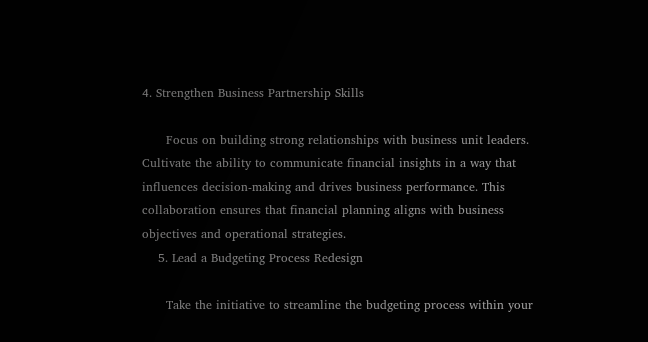4. Strengthen Business Partnership Skills

      Focus on building strong relationships with business unit leaders. Cultivate the ability to communicate financial insights in a way that influences decision-making and drives business performance. This collaboration ensures that financial planning aligns with business objectives and operational strategies.
    5. Lead a Budgeting Process Redesign

      Take the initiative to streamline the budgeting process within your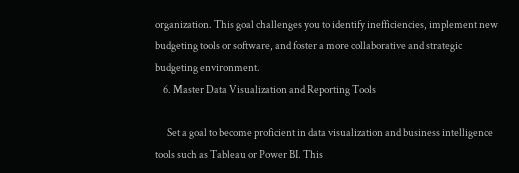organization. This goal challenges you to identify inefficiencies, implement new budgeting tools or software, and foster a more collaborative and strategic budgeting environment.
    6. Master Data Visualization and Reporting Tools

      Set a goal to become proficient in data visualization and business intelligence tools such as Tableau or Power BI. This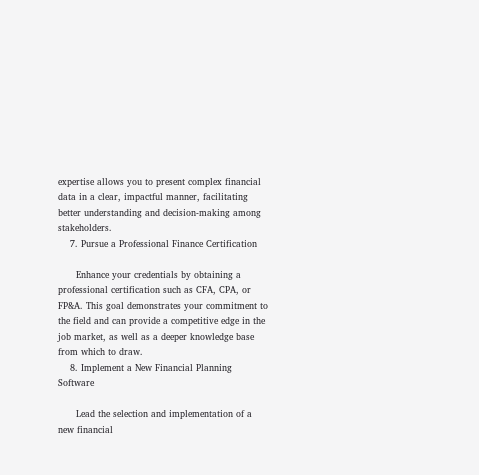expertise allows you to present complex financial data in a clear, impactful manner, facilitating better understanding and decision-making among stakeholders.
    7. Pursue a Professional Finance Certification

      Enhance your credentials by obtaining a professional certification such as CFA, CPA, or FP&A. This goal demonstrates your commitment to the field and can provide a competitive edge in the job market, as well as a deeper knowledge base from which to draw.
    8. Implement a New Financial Planning Software

      Lead the selection and implementation of a new financial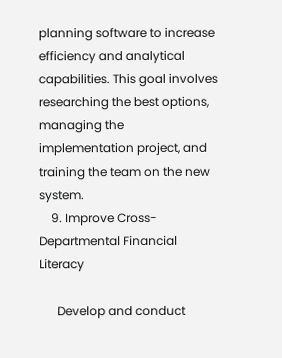planning software to increase efficiency and analytical capabilities. This goal involves researching the best options, managing the implementation project, and training the team on the new system.
    9. Improve Cross-Departmental Financial Literacy

      Develop and conduct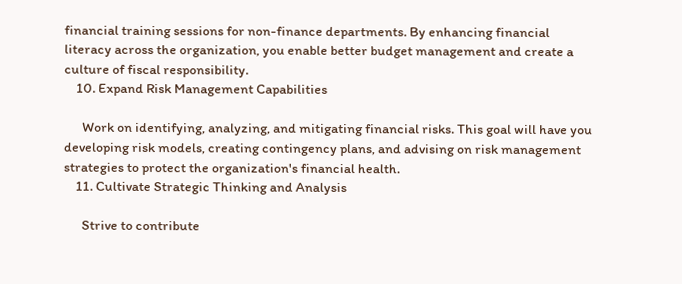financial training sessions for non-finance departments. By enhancing financial literacy across the organization, you enable better budget management and create a culture of fiscal responsibility.
    10. Expand Risk Management Capabilities

      Work on identifying, analyzing, and mitigating financial risks. This goal will have you developing risk models, creating contingency plans, and advising on risk management strategies to protect the organization's financial health.
    11. Cultivate Strategic Thinking and Analysis

      Strive to contribute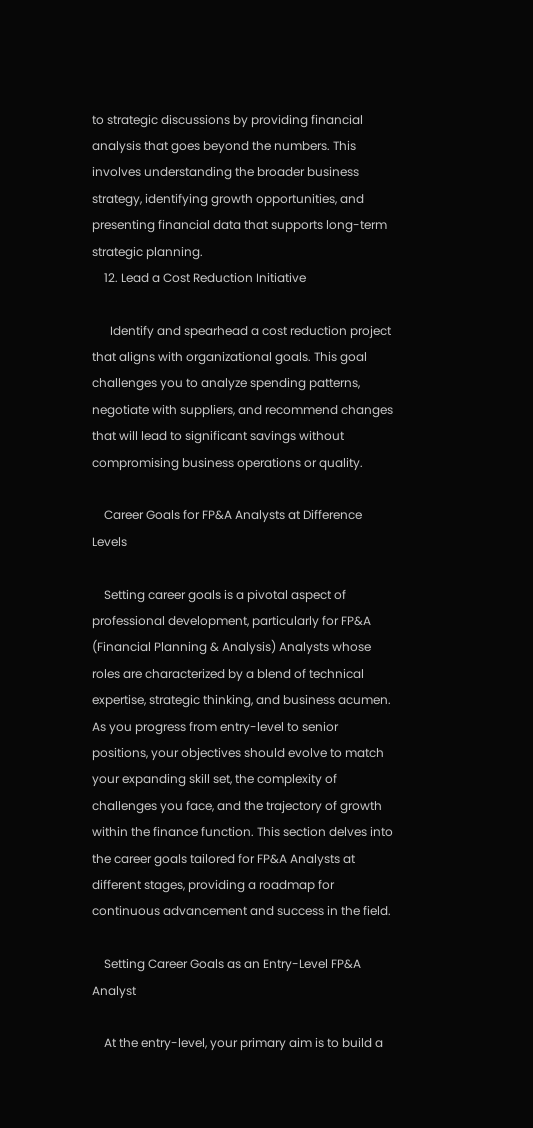to strategic discussions by providing financial analysis that goes beyond the numbers. This involves understanding the broader business strategy, identifying growth opportunities, and presenting financial data that supports long-term strategic planning.
    12. Lead a Cost Reduction Initiative

      Identify and spearhead a cost reduction project that aligns with organizational goals. This goal challenges you to analyze spending patterns, negotiate with suppliers, and recommend changes that will lead to significant savings without compromising business operations or quality.

    Career Goals for FP&A Analysts at Difference Levels

    Setting career goals is a pivotal aspect of professional development, particularly for FP&A (Financial Planning & Analysis) Analysts whose roles are characterized by a blend of technical expertise, strategic thinking, and business acumen. As you progress from entry-level to senior positions, your objectives should evolve to match your expanding skill set, the complexity of challenges you face, and the trajectory of growth within the finance function. This section delves into the career goals tailored for FP&A Analysts at different stages, providing a roadmap for continuous advancement and success in the field.

    Setting Career Goals as an Entry-Level FP&A Analyst

    At the entry-level, your primary aim is to build a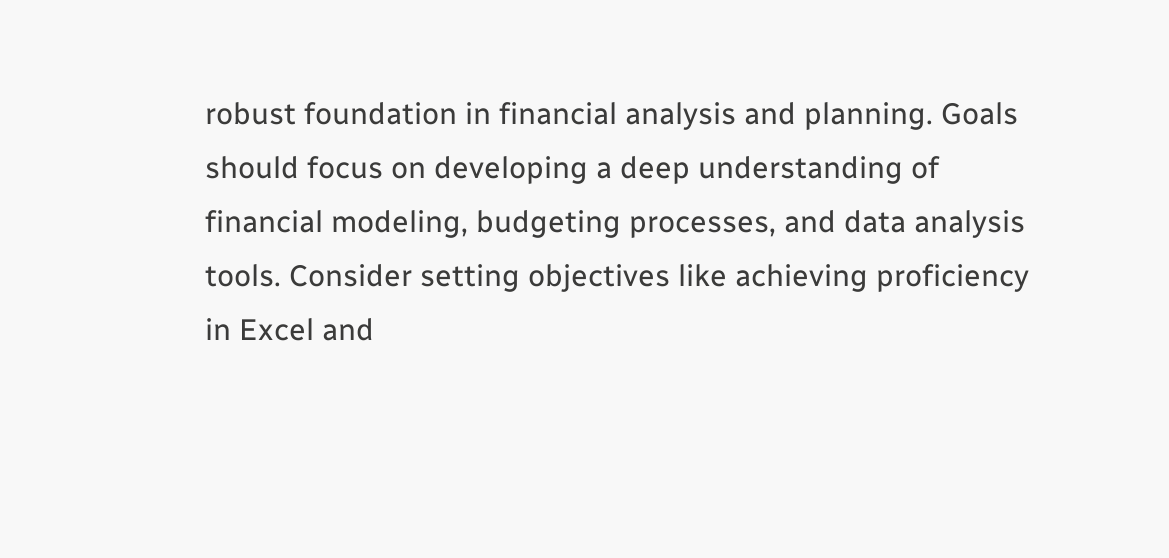robust foundation in financial analysis and planning. Goals should focus on developing a deep understanding of financial modeling, budgeting processes, and data analysis tools. Consider setting objectives like achieving proficiency in Excel and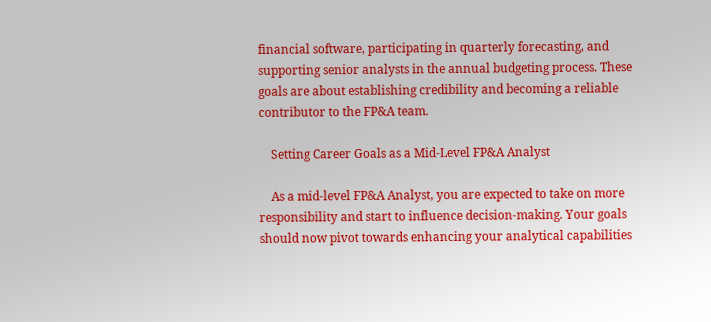financial software, participating in quarterly forecasting, and supporting senior analysts in the annual budgeting process. These goals are about establishing credibility and becoming a reliable contributor to the FP&A team.

    Setting Career Goals as a Mid-Level FP&A Analyst

    As a mid-level FP&A Analyst, you are expected to take on more responsibility and start to influence decision-making. Your goals should now pivot towards enhancing your analytical capabilities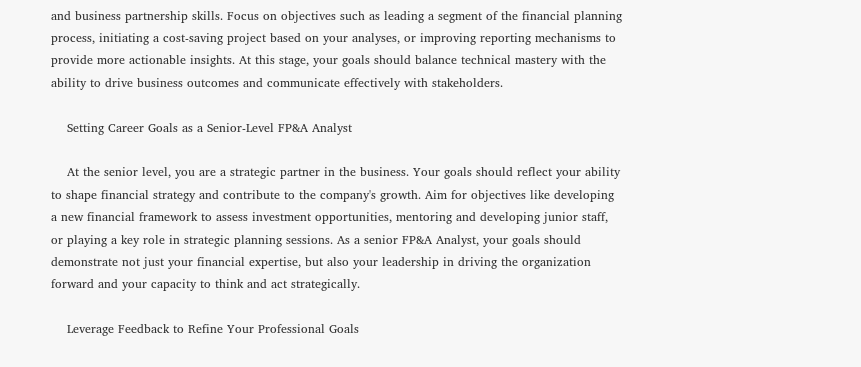and business partnership skills. Focus on objectives such as leading a segment of the financial planning process, initiating a cost-saving project based on your analyses, or improving reporting mechanisms to provide more actionable insights. At this stage, your goals should balance technical mastery with the ability to drive business outcomes and communicate effectively with stakeholders.

    Setting Career Goals as a Senior-Level FP&A Analyst

    At the senior level, you are a strategic partner in the business. Your goals should reflect your ability to shape financial strategy and contribute to the company's growth. Aim for objectives like developing a new financial framework to assess investment opportunities, mentoring and developing junior staff, or playing a key role in strategic planning sessions. As a senior FP&A Analyst, your goals should demonstrate not just your financial expertise, but also your leadership in driving the organization forward and your capacity to think and act strategically.

    Leverage Feedback to Refine Your Professional Goals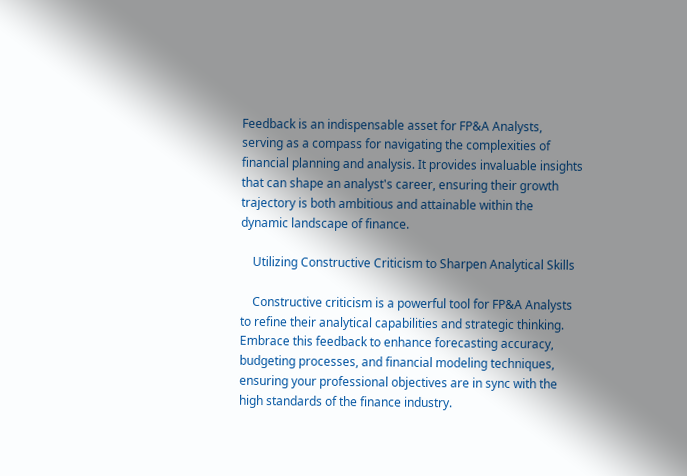Feedback is an indispensable asset for FP&A Analysts, serving as a compass for navigating the complexities of financial planning and analysis. It provides invaluable insights that can shape an analyst's career, ensuring their growth trajectory is both ambitious and attainable within the dynamic landscape of finance.

    Utilizing Constructive Criticism to Sharpen Analytical Skills

    Constructive criticism is a powerful tool for FP&A Analysts to refine their analytical capabilities and strategic thinking. Embrace this feedback to enhance forecasting accuracy, budgeting processes, and financial modeling techniques, ensuring your professional objectives are in sync with the high standards of the finance industry.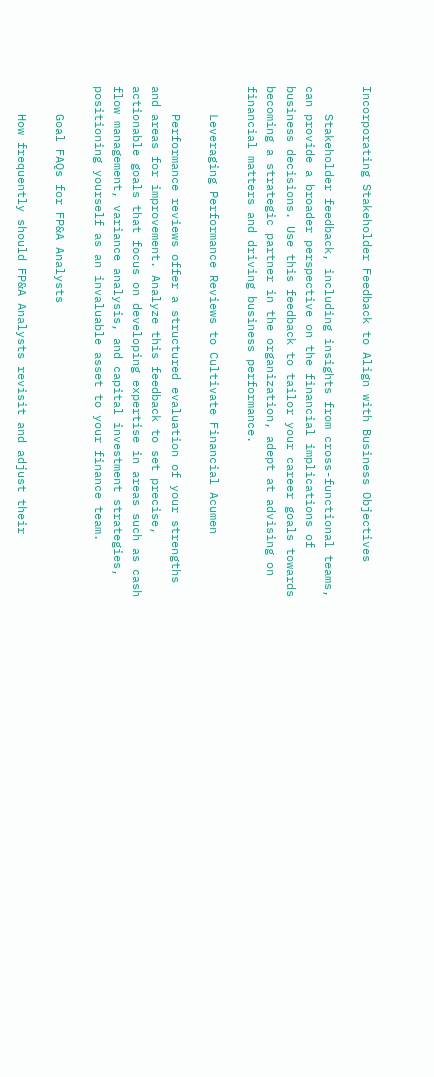Incorporating Stakeholder Feedback to Align with Business Objectives

    Stakeholder feedback, including insights from cross-functional teams, can provide a broader perspective on the financial implications of business decisions. Use this feedback to tailor your career goals towards becoming a strategic partner in the organization, adept at advising on financial matters and driving business performance.

    Leveraging Performance Reviews to Cultivate Financial Acumen

    Performance reviews offer a structured evaluation of your strengths and areas for improvement. Analyze this feedback to set precise, actionable goals that focus on developing expertise in areas such as cash flow management, variance analysis, and capital investment strategies, positioning yourself as an invaluable asset to your finance team.

    Goal FAQs for FP&A Analysts

    How frequently should FP&A Analysts revisit and adjust their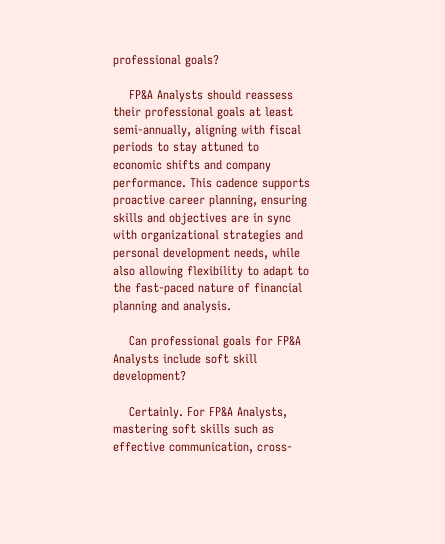professional goals?

    FP&A Analysts should reassess their professional goals at least semi-annually, aligning with fiscal periods to stay attuned to economic shifts and company performance. This cadence supports proactive career planning, ensuring skills and objectives are in sync with organizational strategies and personal development needs, while also allowing flexibility to adapt to the fast-paced nature of financial planning and analysis.

    Can professional goals for FP&A Analysts include soft skill development?

    Certainly. For FP&A Analysts, mastering soft skills such as effective communication, cross-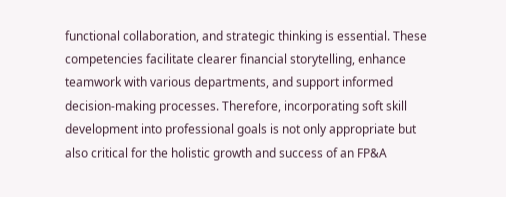functional collaboration, and strategic thinking is essential. These competencies facilitate clearer financial storytelling, enhance teamwork with various departments, and support informed decision-making processes. Therefore, incorporating soft skill development into professional goals is not only appropriate but also critical for the holistic growth and success of an FP&A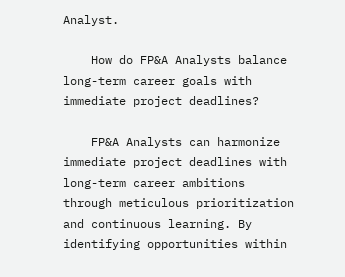Analyst.

    How do FP&A Analysts balance long-term career goals with immediate project deadlines?

    FP&A Analysts can harmonize immediate project deadlines with long-term career ambitions through meticulous prioritization and continuous learning. By identifying opportunities within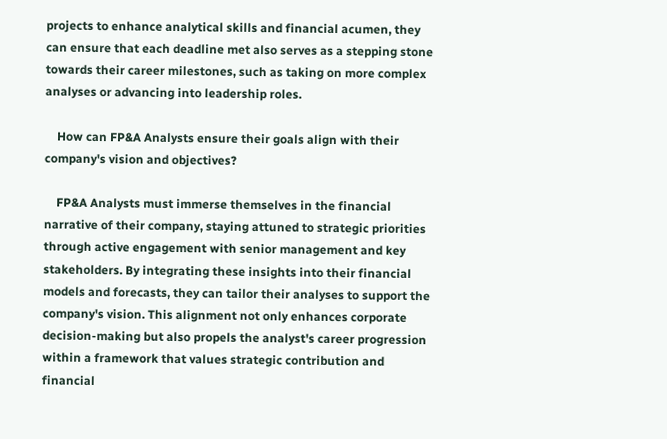projects to enhance analytical skills and financial acumen, they can ensure that each deadline met also serves as a stepping stone towards their career milestones, such as taking on more complex analyses or advancing into leadership roles.

    How can FP&A Analysts ensure their goals align with their company's vision and objectives?

    FP&A Analysts must immerse themselves in the financial narrative of their company, staying attuned to strategic priorities through active engagement with senior management and key stakeholders. By integrating these insights into their financial models and forecasts, they can tailor their analyses to support the company's vision. This alignment not only enhances corporate decision-making but also propels the analyst's career progression within a framework that values strategic contribution and financial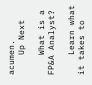acumen.
    Up Next

    What is a FP&A Analyst?

    Learn what it takes to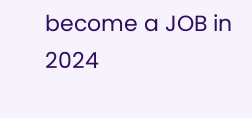become a JOB in 2024